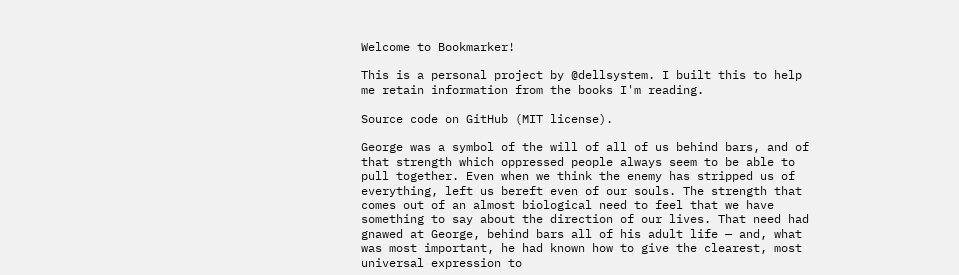Welcome to Bookmarker!

This is a personal project by @dellsystem. I built this to help me retain information from the books I'm reading.

Source code on GitHub (MIT license).

George was a symbol of the will of all of us behind bars, and of that strength which oppressed people always seem to be able to pull together. Even when we think the enemy has stripped us of everything, left us bereft even of our souls. The strength that comes out of an almost biological need to feel that we have something to say about the direction of our lives. That need had gnawed at George, behind bars all of his adult life — and, what was most important, he had known how to give the clearest, most universal expression to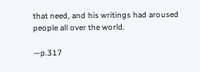that need, and his writings had aroused people all over the world.

—p.317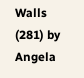Walls (281) by Angela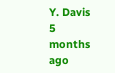Y. Davis 5 months ago